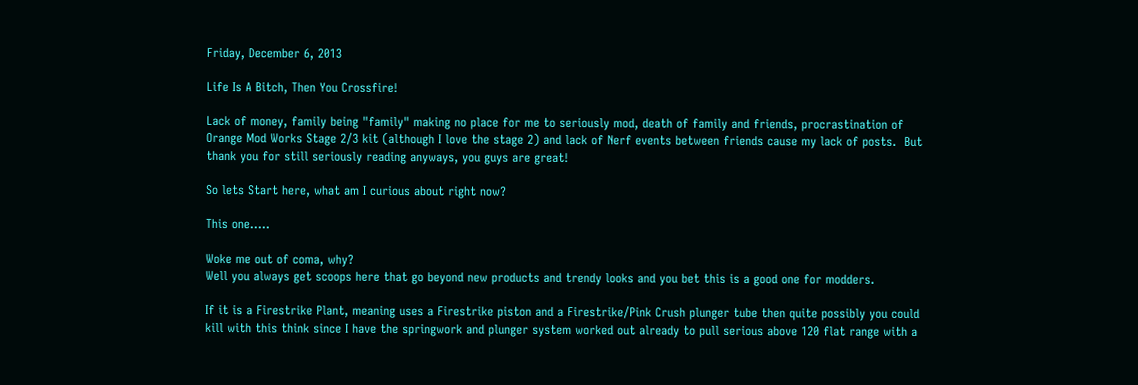Friday, December 6, 2013

Life Is A Bitch, Then You Crossfire!

Lack of money, family being "family" making no place for me to seriously mod, death of family and friends, procrastination of Orange Mod Works Stage 2/3 kit (although I love the stage 2) and lack of Nerf events between friends cause my lack of posts.  But thank you for still seriously reading anyways, you guys are great!

So lets Start here, what am I curious about right now?

This one.....

Woke me out of coma, why?
Well you always get scoops here that go beyond new products and trendy looks and you bet this is a good one for modders.

If it is a Firestrike Plant, meaning uses a Firestrike piston and a Firestrike/Pink Crush plunger tube then quite possibly you could kill with this think since I have the springwork and plunger system worked out already to pull serious above 120 flat range with a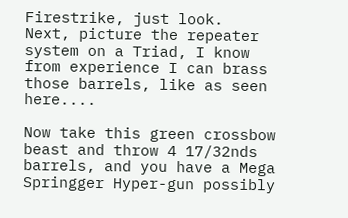Firestrike, just look.
Next, picture the repeater system on a Triad, I know from experience I can brass those barrels, like as seen here....

Now take this green crossbow beast and throw 4 17/32nds barrels, and you have a Mega Springger Hyper-gun possibly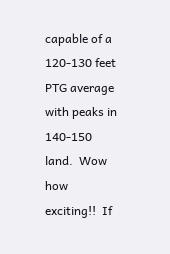capable of a 120-130 feet PTG average with peaks in 140-150 land.  Wow how exciting!!  If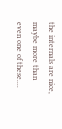the internals are nice, maybe more than even one of these....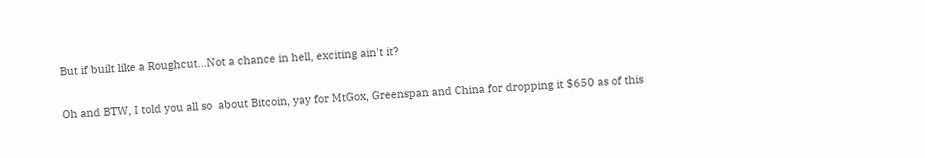But if built like a Roughcut...Not a chance in hell, exciting ain't it?

Oh and BTW, I told you all so  about Bitcoin, yay for MtGox, Greenspan and China for dropping it $650 as of this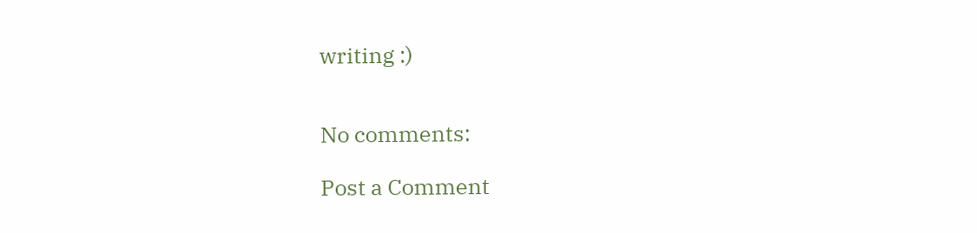writing :)


No comments:

Post a Comment